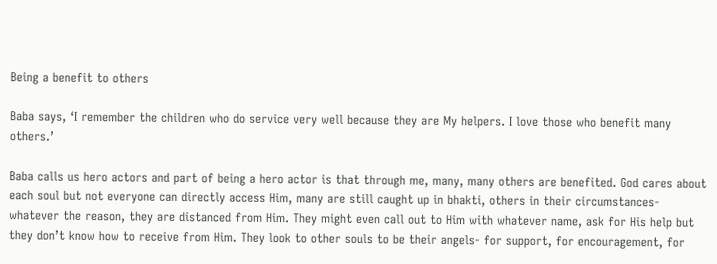Being a benefit to others

Baba says, ‘I remember the children who do service very well because they are My helpers. I love those who benefit many others.’

Baba calls us hero actors and part of being a hero actor is that through me, many, many others are benefited. God cares about each soul but not everyone can directly access Him, many are still caught up in bhakti, others in their circumstances- whatever the reason, they are distanced from Him. They might even call out to Him with whatever name, ask for His help but they don’t know how to receive from Him. They look to other souls to be their angels- for support, for encouragement, for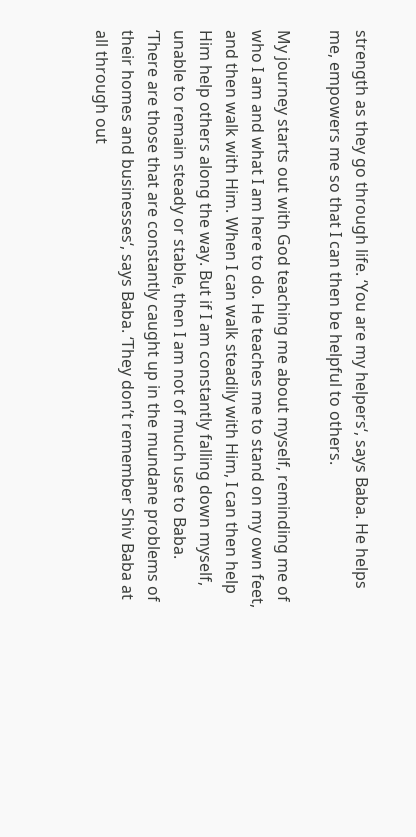strength as they go through life. ‘You are my helpers‘, says Baba. He helps me, empowers me so that I can then be helpful to others.

My journey starts out with God teaching me about myself, reminding me of who I am and what I am here to do. He teaches me to stand on my own feet, and then walk with Him. When I can walk steadily with Him, I can then help Him help others along the way. But if I am constantly falling down myself, unable to remain steady or stable, then I am not of much use to Baba. ‘There are those that are constantly caught up in the mundane problems of their homes and businesses‘, says Baba. ‘They don’t remember Shiv Baba at all through out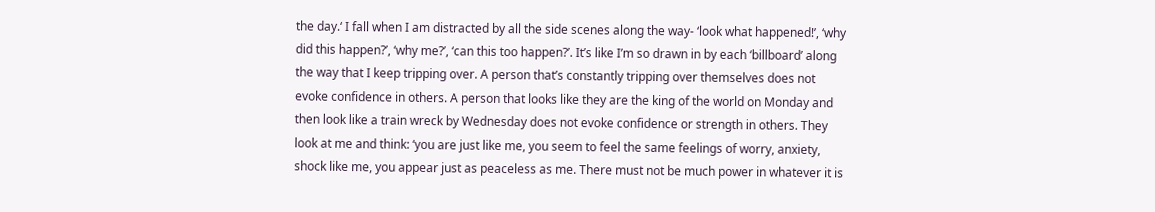the day.‘ I fall when I am distracted by all the side scenes along the way- ‘look what happened!’, ‘why did this happen?’, ‘why me?’, ‘can this too happen?’. It’s like I’m so drawn in by each ‘billboard’ along the way that I keep tripping over. A person that’s constantly tripping over themselves does not evoke confidence in others. A person that looks like they are the king of the world on Monday and then look like a train wreck by Wednesday does not evoke confidence or strength in others. They look at me and think: ‘you are just like me, you seem to feel the same feelings of worry, anxiety, shock like me, you appear just as peaceless as me. There must not be much power in whatever it is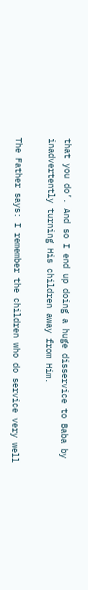that you do’. And so I end up doing a huge disservice to Baba by inadvertently turning His children away from Him.

The Father says: I remember the children who do service very well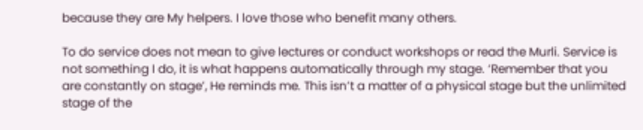because they are My helpers. I love those who benefit many others.

To do service does not mean to give lectures or conduct workshops or read the Murli. Service is not something I do, it is what happens automatically through my stage. ‘Remember that you are constantly on stage’, He reminds me. This isn’t a matter of a physical stage but the unlimited stage of the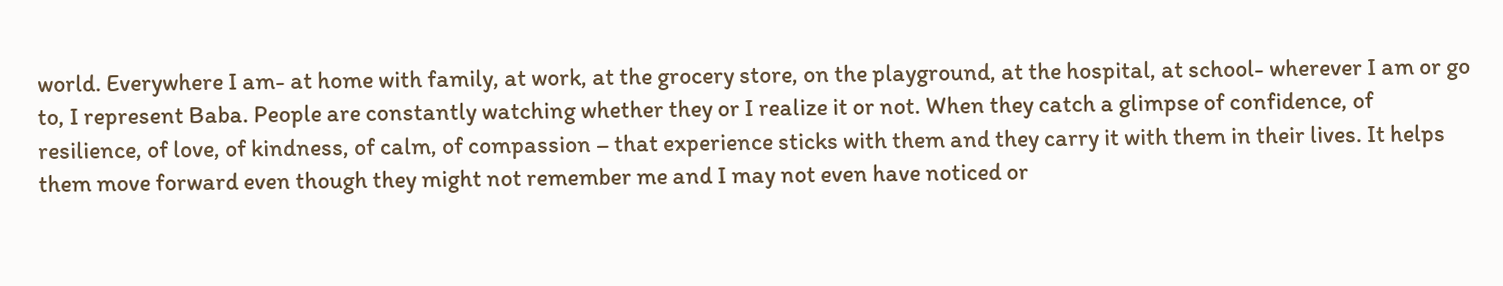world. Everywhere I am- at home with family, at work, at the grocery store, on the playground, at the hospital, at school- wherever I am or go to, I represent Baba. People are constantly watching whether they or I realize it or not. When they catch a glimpse of confidence, of resilience, of love, of kindness, of calm, of compassion – that experience sticks with them and they carry it with them in their lives. It helps them move forward even though they might not remember me and I may not even have noticed or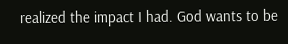realized the impact I had. God wants to be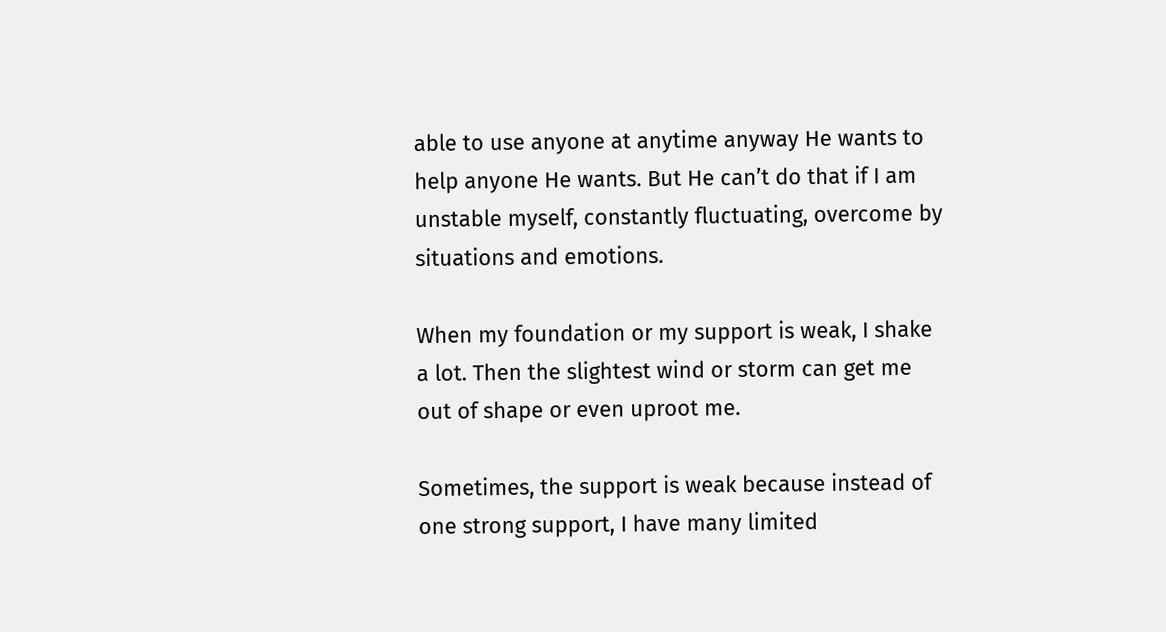able to use anyone at anytime anyway He wants to help anyone He wants. But He can’t do that if I am unstable myself, constantly fluctuating, overcome by situations and emotions.

When my foundation or my support is weak, I shake a lot. Then the slightest wind or storm can get me out of shape or even uproot me.

Sometimes, the support is weak because instead of one strong support, I have many limited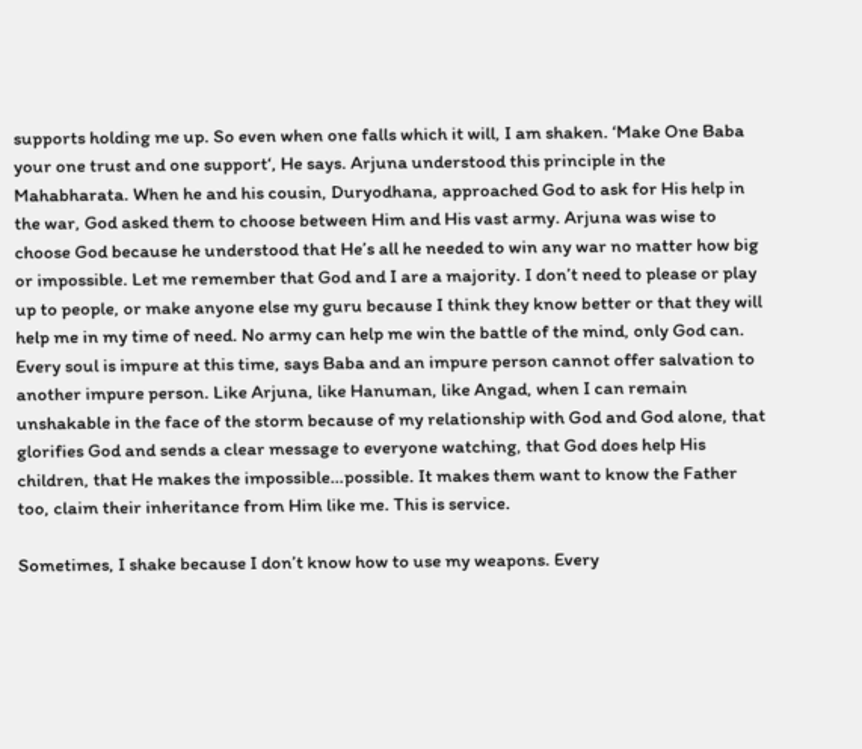supports holding me up. So even when one falls which it will, I am shaken. ‘Make One Baba your one trust and one support‘, He says. Arjuna understood this principle in the Mahabharata. When he and his cousin, Duryodhana, approached God to ask for His help in the war, God asked them to choose between Him and His vast army. Arjuna was wise to choose God because he understood that He’s all he needed to win any war no matter how big or impossible. Let me remember that God and I are a majority. I don’t need to please or play up to people, or make anyone else my guru because I think they know better or that they will help me in my time of need. No army can help me win the battle of the mind, only God can. Every soul is impure at this time, says Baba and an impure person cannot offer salvation to another impure person. Like Arjuna, like Hanuman, like Angad, when I can remain unshakable in the face of the storm because of my relationship with God and God alone, that glorifies God and sends a clear message to everyone watching, that God does help His children, that He makes the impossible…possible. It makes them want to know the Father too, claim their inheritance from Him like me. This is service.

Sometimes, I shake because I don’t know how to use my weapons. Every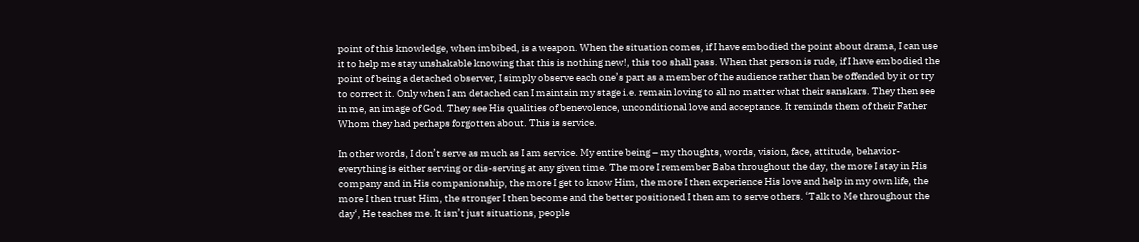point of this knowledge, when imbibed, is a weapon. When the situation comes, if I have embodied the point about drama, I can use it to help me stay unshakable knowing that this is nothing new!, this too shall pass. When that person is rude, if I have embodied the point of being a detached observer, I simply observe each one’s part as a member of the audience rather than be offended by it or try to correct it. Only when I am detached can I maintain my stage i.e. remain loving to all no matter what their sanskars. They then see in me, an image of God. They see His qualities of benevolence, unconditional love and acceptance. It reminds them of their Father Whom they had perhaps forgotten about. This is service.

In other words, I don’t serve as much as I am service. My entire being – my thoughts, words, vision, face, attitude, behavior- everything is either serving or dis-serving at any given time. The more I remember Baba throughout the day, the more I stay in His company and in His companionship, the more I get to know Him, the more I then experience His love and help in my own life, the more I then trust Him, the stronger I then become and the better positioned I then am to serve others. ‘Talk to Me throughout the day‘, He teaches me. It isn’t just situations, people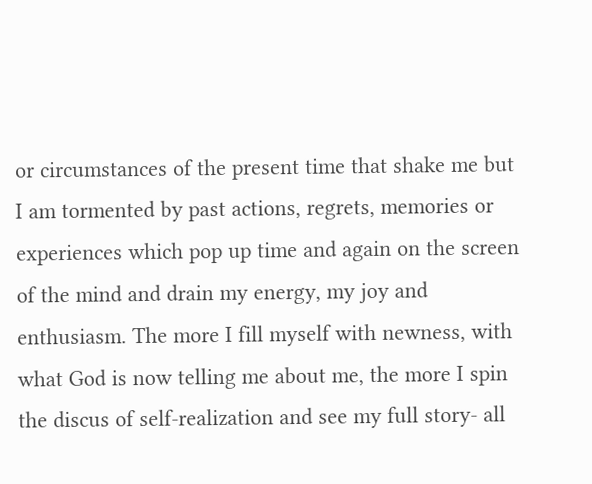or circumstances of the present time that shake me but I am tormented by past actions, regrets, memories or experiences which pop up time and again on the screen of the mind and drain my energy, my joy and enthusiasm. The more I fill myself with newness, with what God is now telling me about me, the more I spin the discus of self-realization and see my full story- all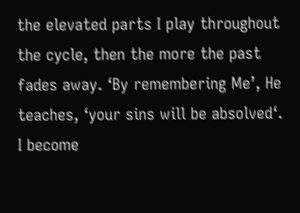the elevated parts I play throughout the cycle, then the more the past fades away. ‘By remembering Me’, He teaches, ‘your sins will be absolved‘. I become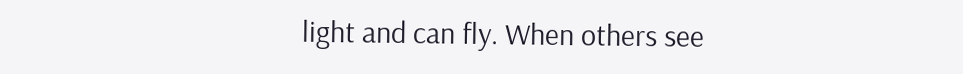light and can fly. When others see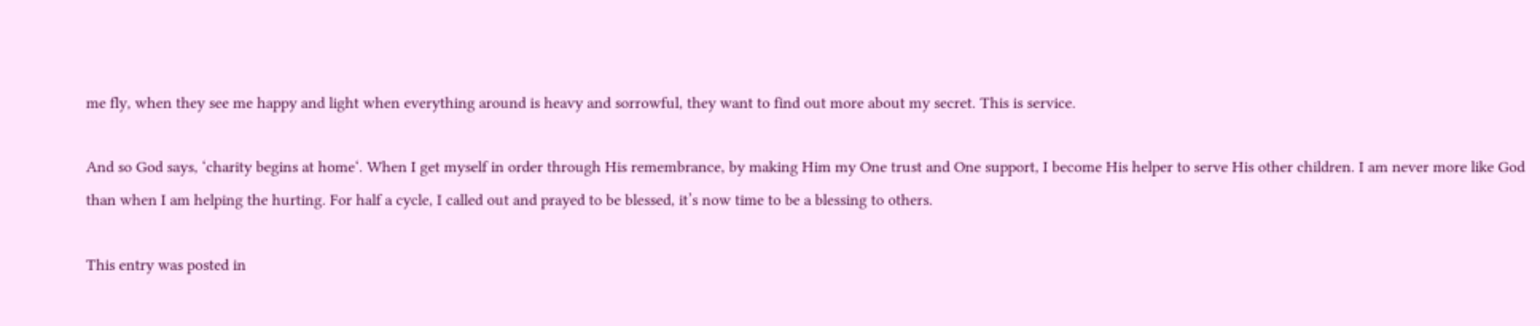me fly, when they see me happy and light when everything around is heavy and sorrowful, they want to find out more about my secret. This is service.

And so God says, ‘charity begins at home‘. When I get myself in order through His remembrance, by making Him my One trust and One support, I become His helper to serve His other children. I am never more like God than when I am helping the hurting. For half a cycle, I called out and prayed to be blessed, it’s now time to be a blessing to others.

This entry was posted in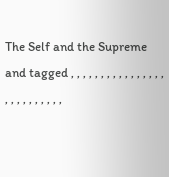The Self and the Supreme and tagged , , , , , , , , , , , , , , , , , , , , , , , , , ,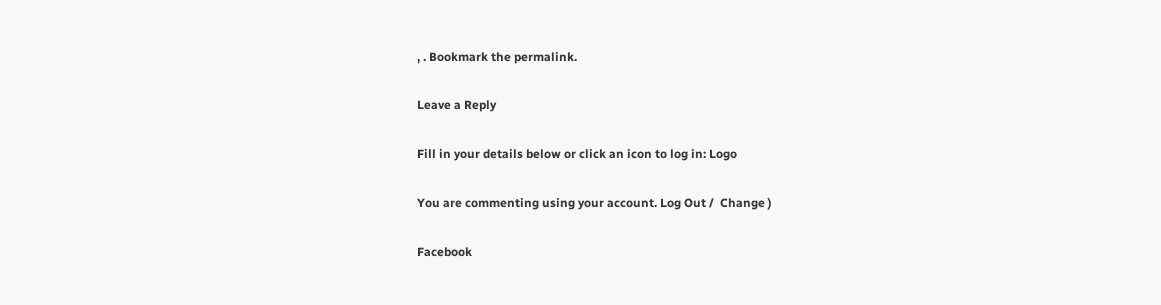, . Bookmark the permalink.

Leave a Reply

Fill in your details below or click an icon to log in: Logo

You are commenting using your account. Log Out /  Change )

Facebook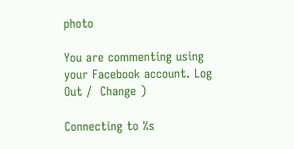photo

You are commenting using your Facebook account. Log Out /  Change )

Connecting to %s